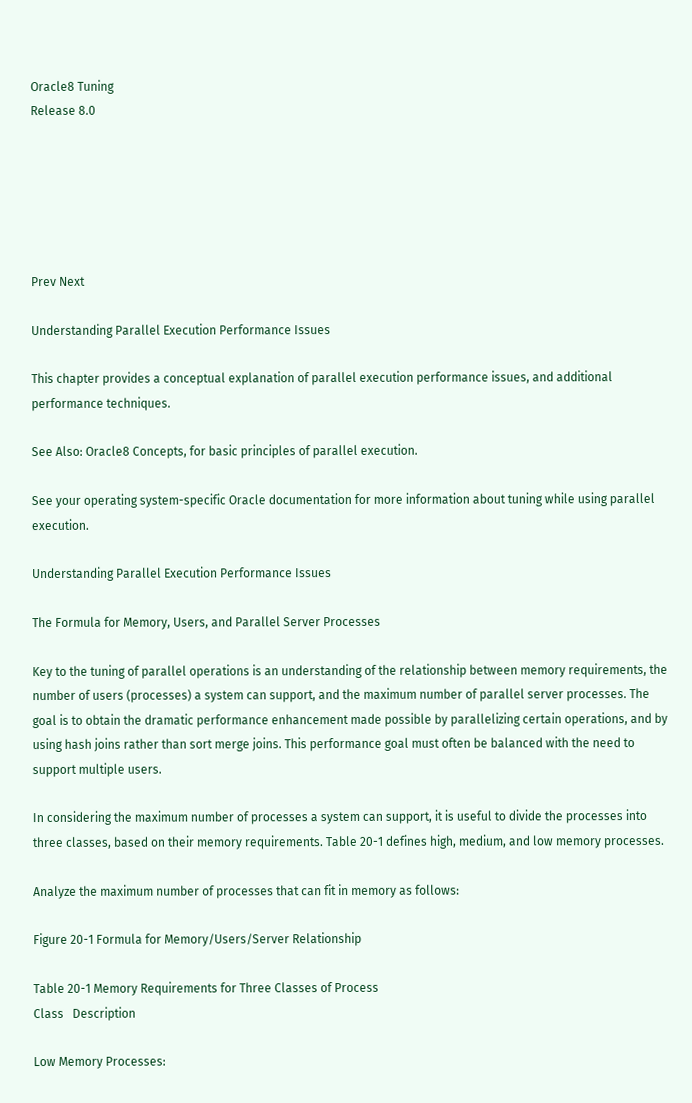Oracle8 Tuning
Release 8.0






Prev Next

Understanding Parallel Execution Performance Issues

This chapter provides a conceptual explanation of parallel execution performance issues, and additional performance techniques.

See Also: Oracle8 Concepts, for basic principles of parallel execution.

See your operating system-specific Oracle documentation for more information about tuning while using parallel execution.

Understanding Parallel Execution Performance Issues

The Formula for Memory, Users, and Parallel Server Processes

Key to the tuning of parallel operations is an understanding of the relationship between memory requirements, the number of users (processes) a system can support, and the maximum number of parallel server processes. The goal is to obtain the dramatic performance enhancement made possible by parallelizing certain operations, and by using hash joins rather than sort merge joins. This performance goal must often be balanced with the need to support multiple users.

In considering the maximum number of processes a system can support, it is useful to divide the processes into three classes, based on their memory requirements. Table 20-1 defines high, medium, and low memory processes.

Analyze the maximum number of processes that can fit in memory as follows:

Figure 20-1 Formula for Memory/Users/Server Relationship

Table 20-1 Memory Requirements for Three Classes of Process
Class   Description

Low Memory Processes: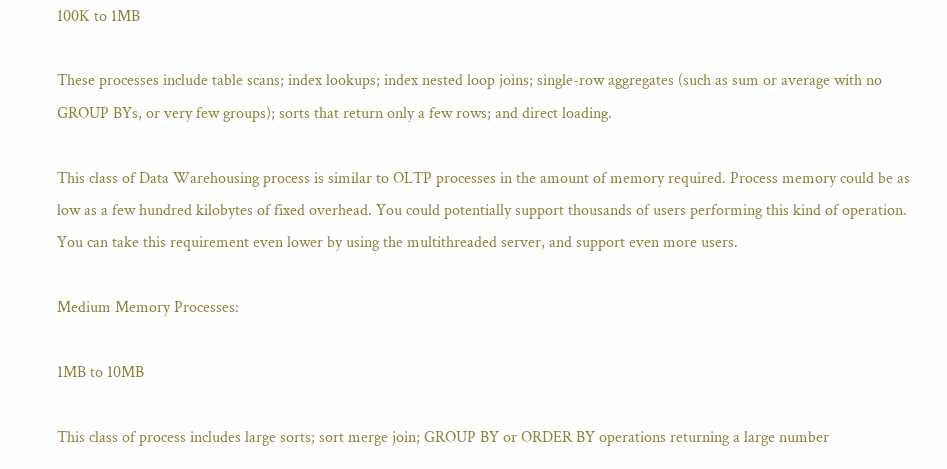100K to 1MB

These processes include table scans; index lookups; index nested loop joins; single-row aggregates (such as sum or average with no GROUP BYs, or very few groups); sorts that return only a few rows; and direct loading.

This class of Data Warehousing process is similar to OLTP processes in the amount of memory required. Process memory could be as low as a few hundred kilobytes of fixed overhead. You could potentially support thousands of users performing this kind of operation. You can take this requirement even lower by using the multithreaded server, and support even more users.

Medium Memory Processes:

1MB to 10MB

This class of process includes large sorts; sort merge join; GROUP BY or ORDER BY operations returning a large number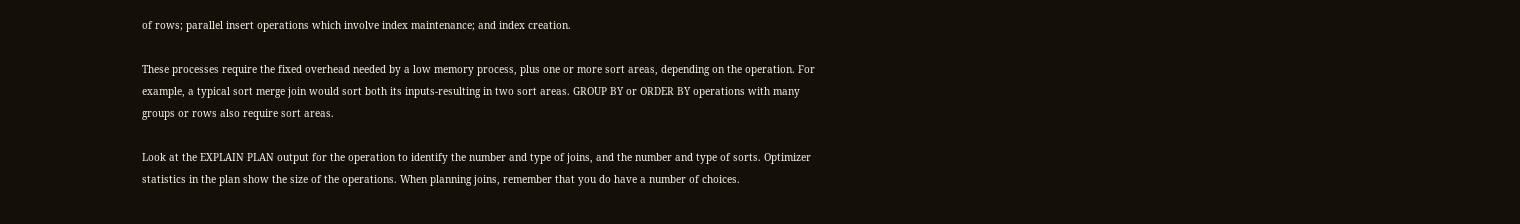of rows; parallel insert operations which involve index maintenance; and index creation.

These processes require the fixed overhead needed by a low memory process, plus one or more sort areas, depending on the operation. For example, a typical sort merge join would sort both its inputs-resulting in two sort areas. GROUP BY or ORDER BY operations with many groups or rows also require sort areas.

Look at the EXPLAIN PLAN output for the operation to identify the number and type of joins, and the number and type of sorts. Optimizer statistics in the plan show the size of the operations. When planning joins, remember that you do have a number of choices.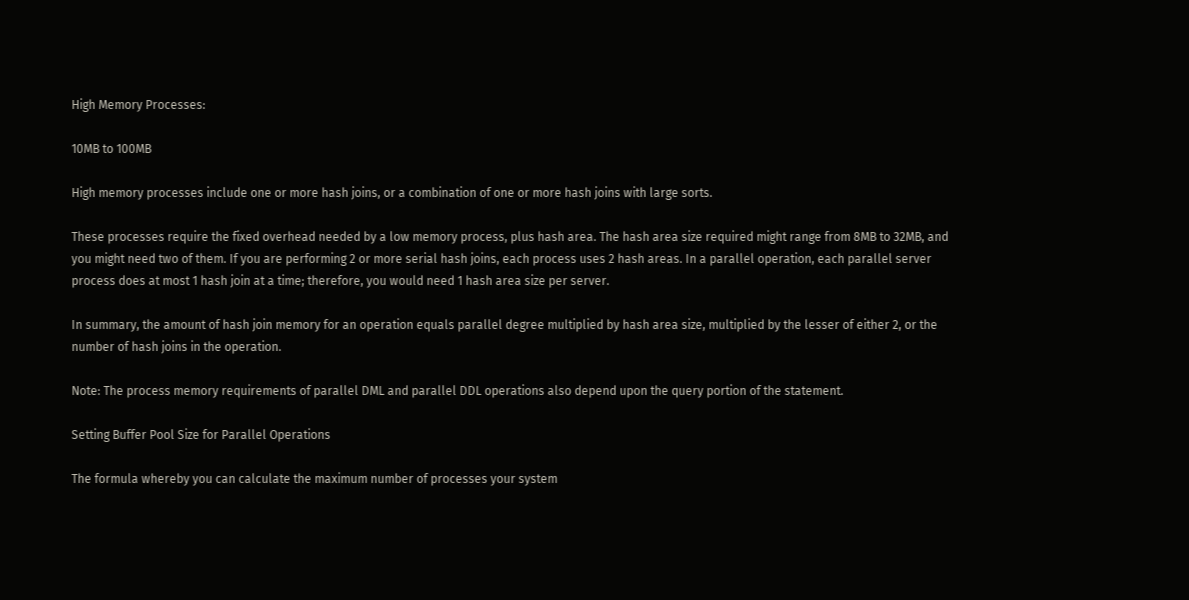High Memory Processes:

10MB to 100MB

High memory processes include one or more hash joins, or a combination of one or more hash joins with large sorts.

These processes require the fixed overhead needed by a low memory process, plus hash area. The hash area size required might range from 8MB to 32MB, and you might need two of them. If you are performing 2 or more serial hash joins, each process uses 2 hash areas. In a parallel operation, each parallel server process does at most 1 hash join at a time; therefore, you would need 1 hash area size per server.

In summary, the amount of hash join memory for an operation equals parallel degree multiplied by hash area size, multiplied by the lesser of either 2, or the number of hash joins in the operation.

Note: The process memory requirements of parallel DML and parallel DDL operations also depend upon the query portion of the statement.

Setting Buffer Pool Size for Parallel Operations

The formula whereby you can calculate the maximum number of processes your system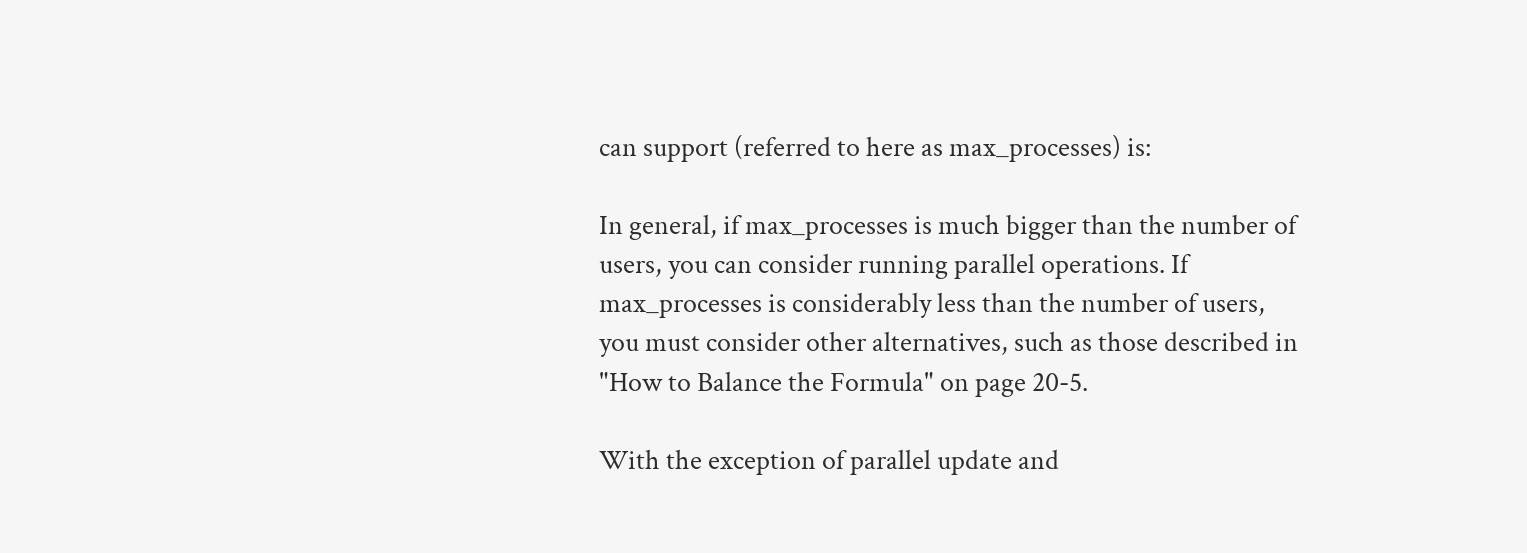can support (referred to here as max_processes) is:

In general, if max_processes is much bigger than the number of users, you can consider running parallel operations. If max_processes is considerably less than the number of users, you must consider other alternatives, such as those described in "How to Balance the Formula" on page 20-5.

With the exception of parallel update and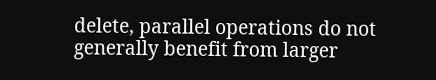delete, parallel operations do not generally benefit from larger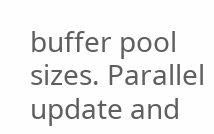buffer pool sizes. Parallel update and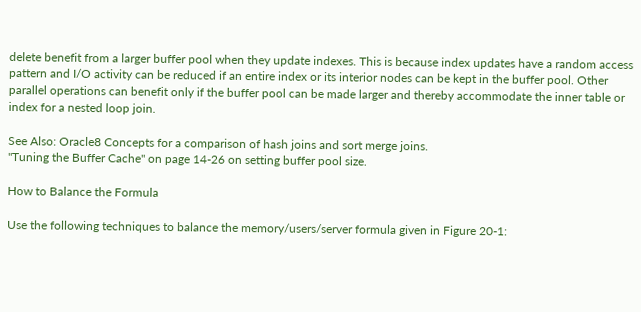delete benefit from a larger buffer pool when they update indexes. This is because index updates have a random access pattern and I/O activity can be reduced if an entire index or its interior nodes can be kept in the buffer pool. Other parallel operations can benefit only if the buffer pool can be made larger and thereby accommodate the inner table or index for a nested loop join.

See Also: Oracle8 Concepts for a comparison of hash joins and sort merge joins.
"Tuning the Buffer Cache" on page 14-26 on setting buffer pool size.

How to Balance the Formula

Use the following techniques to balance the memory/users/server formula given in Figure 20-1: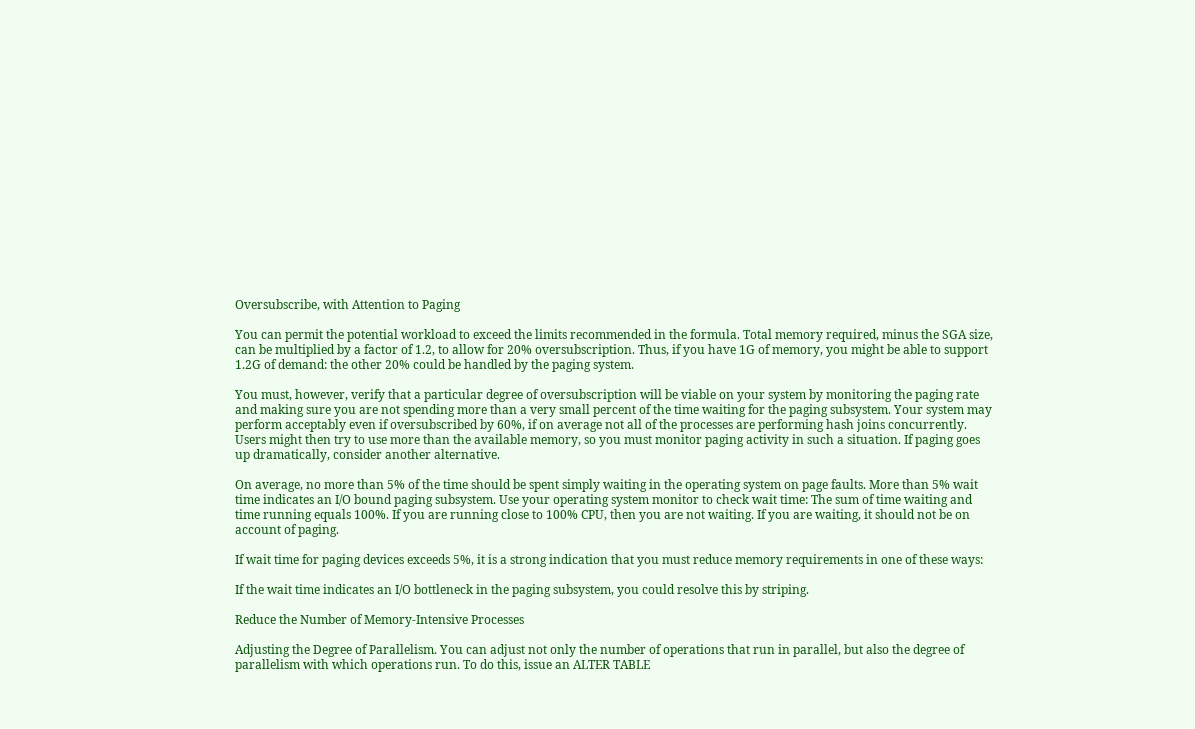Oversubscribe, with Attention to Paging

You can permit the potential workload to exceed the limits recommended in the formula. Total memory required, minus the SGA size, can be multiplied by a factor of 1.2, to allow for 20% oversubscription. Thus, if you have 1G of memory, you might be able to support 1.2G of demand: the other 20% could be handled by the paging system.

You must, however, verify that a particular degree of oversubscription will be viable on your system by monitoring the paging rate and making sure you are not spending more than a very small percent of the time waiting for the paging subsystem. Your system may perform acceptably even if oversubscribed by 60%, if on average not all of the processes are performing hash joins concurrently. Users might then try to use more than the available memory, so you must monitor paging activity in such a situation. If paging goes up dramatically, consider another alternative.

On average, no more than 5% of the time should be spent simply waiting in the operating system on page faults. More than 5% wait time indicates an I/O bound paging subsystem. Use your operating system monitor to check wait time: The sum of time waiting and time running equals 100%. If you are running close to 100% CPU, then you are not waiting. If you are waiting, it should not be on account of paging.

If wait time for paging devices exceeds 5%, it is a strong indication that you must reduce memory requirements in one of these ways:

If the wait time indicates an I/O bottleneck in the paging subsystem, you could resolve this by striping.

Reduce the Number of Memory-Intensive Processes

Adjusting the Degree of Parallelism. You can adjust not only the number of operations that run in parallel, but also the degree of parallelism with which operations run. To do this, issue an ALTER TABLE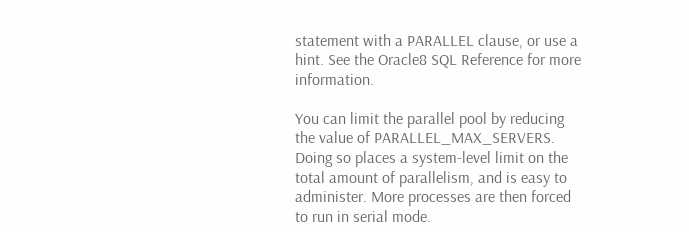statement with a PARALLEL clause, or use a hint. See the Oracle8 SQL Reference for more information.

You can limit the parallel pool by reducing the value of PARALLEL_MAX_SERVERS. Doing so places a system-level limit on the total amount of parallelism, and is easy to administer. More processes are then forced to run in serial mode.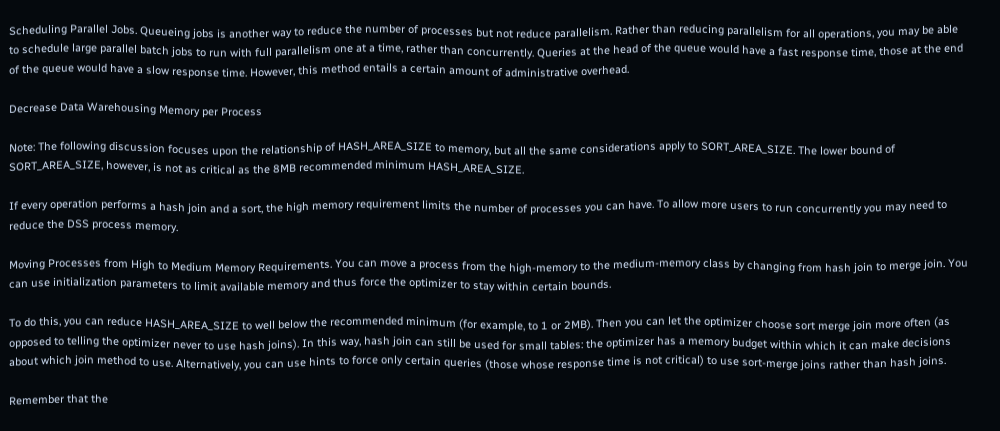Scheduling Parallel Jobs. Queueing jobs is another way to reduce the number of processes but not reduce parallelism. Rather than reducing parallelism for all operations, you may be able to schedule large parallel batch jobs to run with full parallelism one at a time, rather than concurrently. Queries at the head of the queue would have a fast response time, those at the end of the queue would have a slow response time. However, this method entails a certain amount of administrative overhead.

Decrease Data Warehousing Memory per Process

Note: The following discussion focuses upon the relationship of HASH_AREA_SIZE to memory, but all the same considerations apply to SORT_AREA_SIZE. The lower bound of SORT_AREA_SIZE, however, is not as critical as the 8MB recommended minimum HASH_AREA_SIZE.

If every operation performs a hash join and a sort, the high memory requirement limits the number of processes you can have. To allow more users to run concurrently you may need to reduce the DSS process memory.

Moving Processes from High to Medium Memory Requirements. You can move a process from the high-memory to the medium-memory class by changing from hash join to merge join. You can use initialization parameters to limit available memory and thus force the optimizer to stay within certain bounds.

To do this, you can reduce HASH_AREA_SIZE to well below the recommended minimum (for example, to 1 or 2MB). Then you can let the optimizer choose sort merge join more often (as opposed to telling the optimizer never to use hash joins). In this way, hash join can still be used for small tables: the optimizer has a memory budget within which it can make decisions about which join method to use. Alternatively, you can use hints to force only certain queries (those whose response time is not critical) to use sort-merge joins rather than hash joins.

Remember that the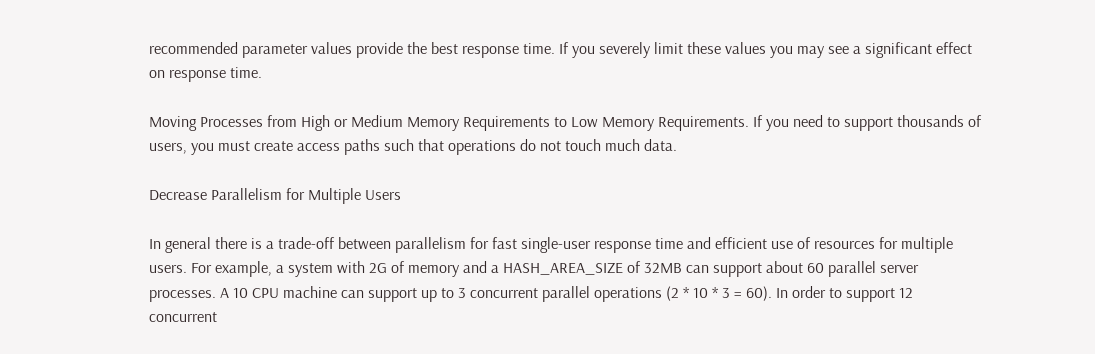recommended parameter values provide the best response time. If you severely limit these values you may see a significant effect on response time.

Moving Processes from High or Medium Memory Requirements to Low Memory Requirements. If you need to support thousands of users, you must create access paths such that operations do not touch much data.

Decrease Parallelism for Multiple Users

In general there is a trade-off between parallelism for fast single-user response time and efficient use of resources for multiple users. For example, a system with 2G of memory and a HASH_AREA_SIZE of 32MB can support about 60 parallel server processes. A 10 CPU machine can support up to 3 concurrent parallel operations (2 * 10 * 3 = 60). In order to support 12 concurrent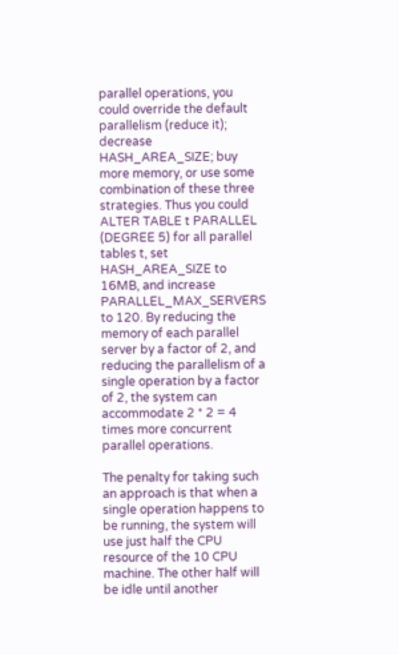parallel operations, you could override the default parallelism (reduce it); decrease HASH_AREA_SIZE; buy more memory, or use some combination of these three strategies. Thus you could ALTER TABLE t PARALLEL (DEGREE 5) for all parallel tables t, set HASH_AREA_SIZE to 16MB, and increase PARALLEL_MAX_SERVERS to 120. By reducing the memory of each parallel server by a factor of 2, and reducing the parallelism of a single operation by a factor of 2, the system can accommodate 2 * 2 = 4 times more concurrent parallel operations.

The penalty for taking such an approach is that when a single operation happens to be running, the system will use just half the CPU resource of the 10 CPU machine. The other half will be idle until another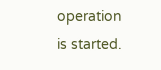operation is started.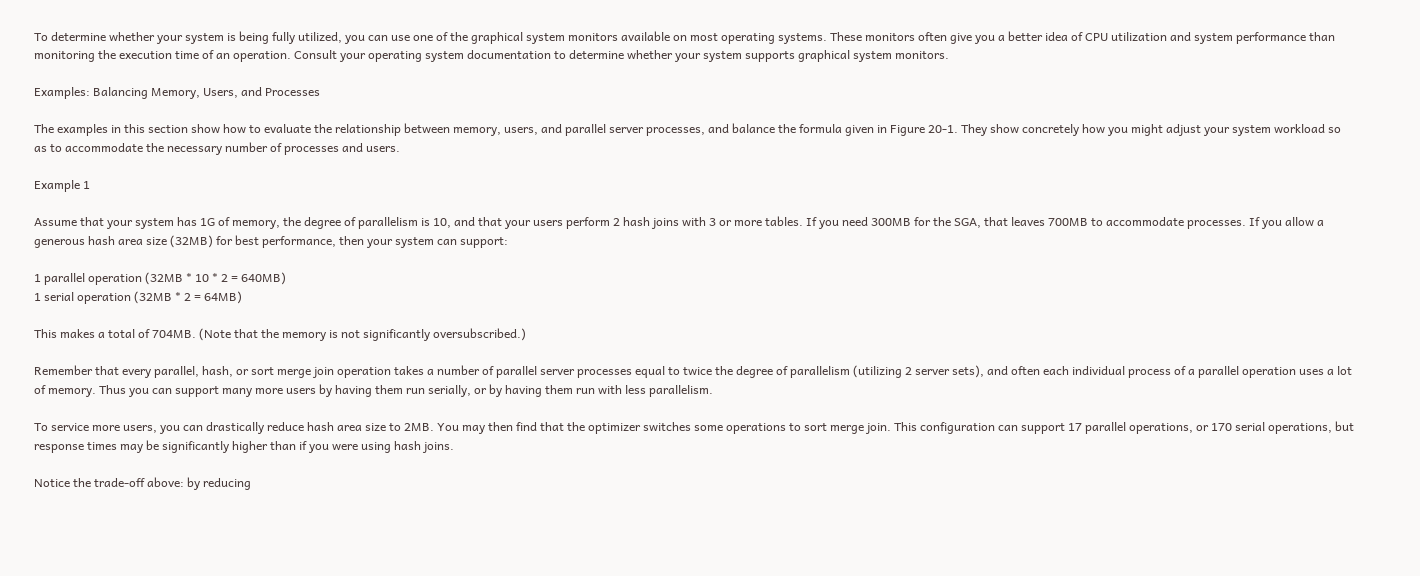To determine whether your system is being fully utilized, you can use one of the graphical system monitors available on most operating systems. These monitors often give you a better idea of CPU utilization and system performance than monitoring the execution time of an operation. Consult your operating system documentation to determine whether your system supports graphical system monitors.

Examples: Balancing Memory, Users, and Processes

The examples in this section show how to evaluate the relationship between memory, users, and parallel server processes, and balance the formula given in Figure 20-1. They show concretely how you might adjust your system workload so as to accommodate the necessary number of processes and users.

Example 1

Assume that your system has 1G of memory, the degree of parallelism is 10, and that your users perform 2 hash joins with 3 or more tables. If you need 300MB for the SGA, that leaves 700MB to accommodate processes. If you allow a generous hash area size (32MB) for best performance, then your system can support:

1 parallel operation (32MB * 10 * 2 = 640MB)
1 serial operation (32MB * 2 = 64MB)

This makes a total of 704MB. (Note that the memory is not significantly oversubscribed.)

Remember that every parallel, hash, or sort merge join operation takes a number of parallel server processes equal to twice the degree of parallelism (utilizing 2 server sets), and often each individual process of a parallel operation uses a lot of memory. Thus you can support many more users by having them run serially, or by having them run with less parallelism.

To service more users, you can drastically reduce hash area size to 2MB. You may then find that the optimizer switches some operations to sort merge join. This configuration can support 17 parallel operations, or 170 serial operations, but response times may be significantly higher than if you were using hash joins.

Notice the trade-off above: by reducing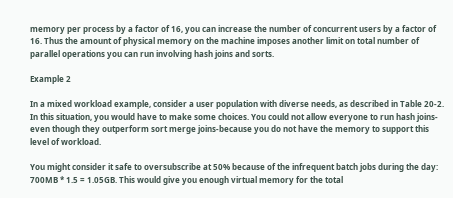memory per process by a factor of 16, you can increase the number of concurrent users by a factor of 16. Thus the amount of physical memory on the machine imposes another limit on total number of parallel operations you can run involving hash joins and sorts.

Example 2

In a mixed workload example, consider a user population with diverse needs, as described in Table 20-2. In this situation, you would have to make some choices. You could not allow everyone to run hash joins-even though they outperform sort merge joins-because you do not have the memory to support this level of workload.

You might consider it safe to oversubscribe at 50% because of the infrequent batch jobs during the day: 700MB * 1.5 = 1.05GB. This would give you enough virtual memory for the total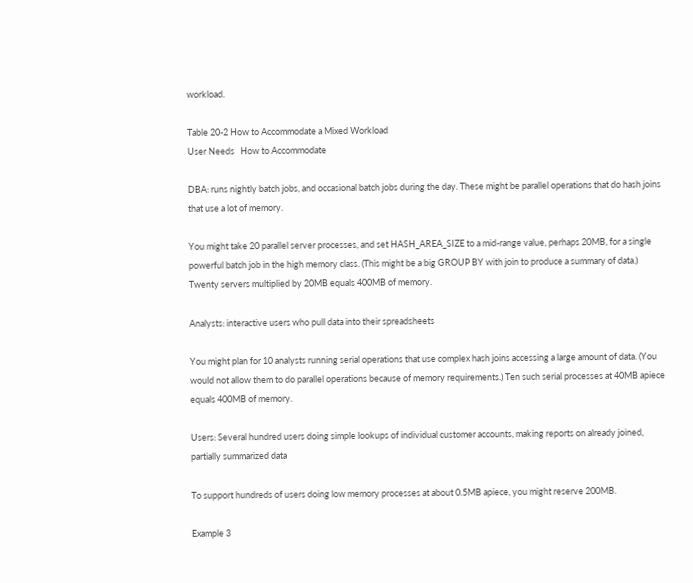workload.

Table 20-2 How to Accommodate a Mixed Workload
User Needs   How to Accommodate

DBA: runs nightly batch jobs, and occasional batch jobs during the day. These might be parallel operations that do hash joins that use a lot of memory.

You might take 20 parallel server processes, and set HASH_AREA_SIZE to a mid-range value, perhaps 20MB, for a single powerful batch job in the high memory class. (This might be a big GROUP BY with join to produce a summary of data.) Twenty servers multiplied by 20MB equals 400MB of memory.

Analysts: interactive users who pull data into their spreadsheets

You might plan for 10 analysts running serial operations that use complex hash joins accessing a large amount of data. (You would not allow them to do parallel operations because of memory requirements.) Ten such serial processes at 40MB apiece equals 400MB of memory.

Users: Several hundred users doing simple lookups of individual customer accounts, making reports on already joined, partially summarized data

To support hundreds of users doing low memory processes at about 0.5MB apiece, you might reserve 200MB.

Example 3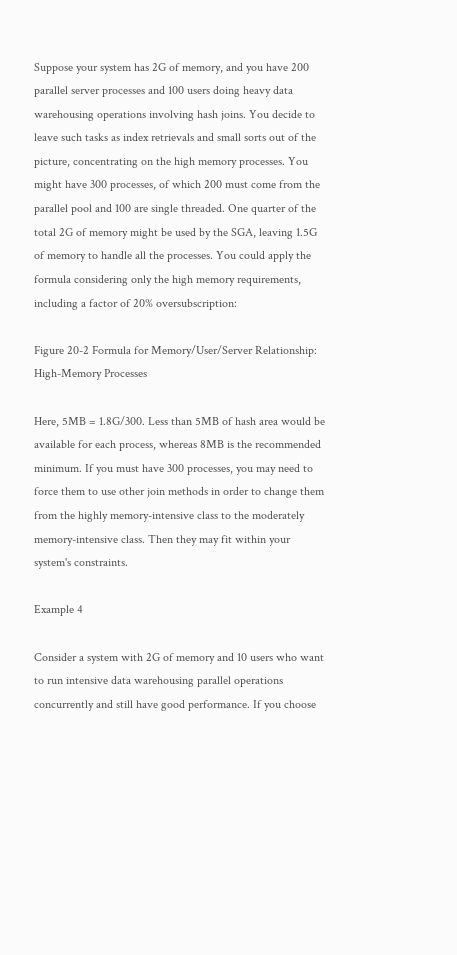Suppose your system has 2G of memory, and you have 200 parallel server processes and 100 users doing heavy data warehousing operations involving hash joins. You decide to leave such tasks as index retrievals and small sorts out of the picture, concentrating on the high memory processes. You might have 300 processes, of which 200 must come from the parallel pool and 100 are single threaded. One quarter of the total 2G of memory might be used by the SGA, leaving 1.5G of memory to handle all the processes. You could apply the formula considering only the high memory requirements, including a factor of 20% oversubscription:

Figure 20-2 Formula for Memory/User/Server Relationship: High-Memory Processes

Here, 5MB = 1.8G/300. Less than 5MB of hash area would be available for each process, whereas 8MB is the recommended minimum. If you must have 300 processes, you may need to force them to use other join methods in order to change them from the highly memory-intensive class to the moderately memory-intensive class. Then they may fit within your system's constraints.

Example 4

Consider a system with 2G of memory and 10 users who want to run intensive data warehousing parallel operations concurrently and still have good performance. If you choose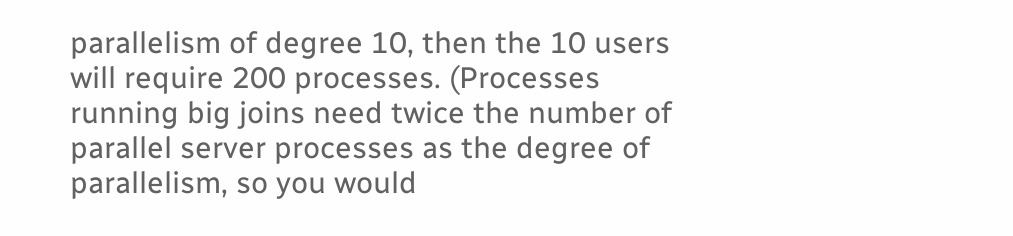parallelism of degree 10, then the 10 users will require 200 processes. (Processes running big joins need twice the number of parallel server processes as the degree of parallelism, so you would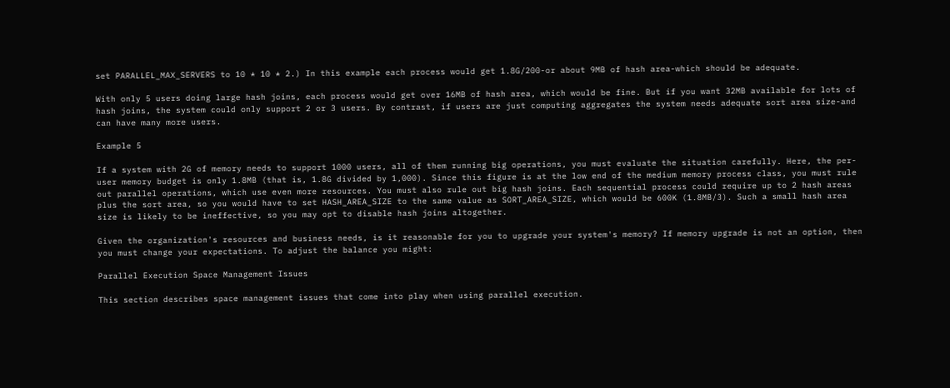set PARALLEL_MAX_SERVERS to 10 * 10 * 2.) In this example each process would get 1.8G/200-or about 9MB of hash area-which should be adequate.

With only 5 users doing large hash joins, each process would get over 16MB of hash area, which would be fine. But if you want 32MB available for lots of hash joins, the system could only support 2 or 3 users. By contrast, if users are just computing aggregates the system needs adequate sort area size-and can have many more users.

Example 5

If a system with 2G of memory needs to support 1000 users, all of them running big operations, you must evaluate the situation carefully. Here, the per-user memory budget is only 1.8MB (that is, 1.8G divided by 1,000). Since this figure is at the low end of the medium memory process class, you must rule out parallel operations, which use even more resources. You must also rule out big hash joins. Each sequential process could require up to 2 hash areas plus the sort area, so you would have to set HASH_AREA_SIZE to the same value as SORT_AREA_SIZE, which would be 600K (1.8MB/3). Such a small hash area size is likely to be ineffective, so you may opt to disable hash joins altogether.

Given the organization's resources and business needs, is it reasonable for you to upgrade your system's memory? If memory upgrade is not an option, then you must change your expectations. To adjust the balance you might:

Parallel Execution Space Management Issues

This section describes space management issues that come into play when using parallel execution.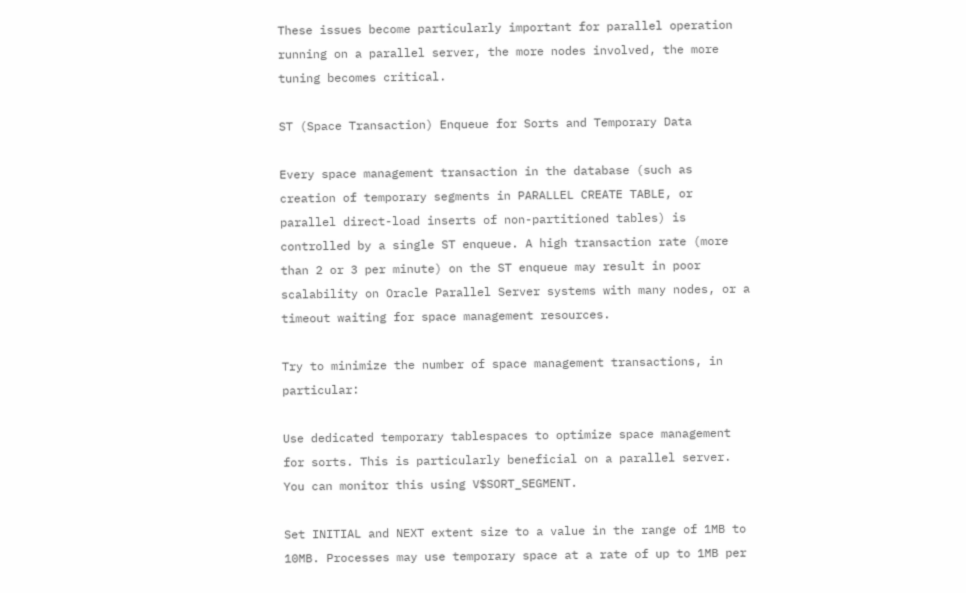These issues become particularly important for parallel operation running on a parallel server, the more nodes involved, the more tuning becomes critical.

ST (Space Transaction) Enqueue for Sorts and Temporary Data

Every space management transaction in the database (such as creation of temporary segments in PARALLEL CREATE TABLE, or parallel direct-load inserts of non-partitioned tables) is controlled by a single ST enqueue. A high transaction rate (more than 2 or 3 per minute) on the ST enqueue may result in poor scalability on Oracle Parallel Server systems with many nodes, or a timeout waiting for space management resources.

Try to minimize the number of space management transactions, in particular:

Use dedicated temporary tablespaces to optimize space management for sorts. This is particularly beneficial on a parallel server. You can monitor this using V$SORT_SEGMENT.

Set INITIAL and NEXT extent size to a value in the range of 1MB to 10MB. Processes may use temporary space at a rate of up to 1MB per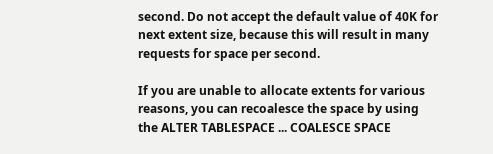second. Do not accept the default value of 40K for next extent size, because this will result in many requests for space per second.

If you are unable to allocate extents for various reasons, you can recoalesce the space by using the ALTER TABLESPACE ... COALESCE SPACE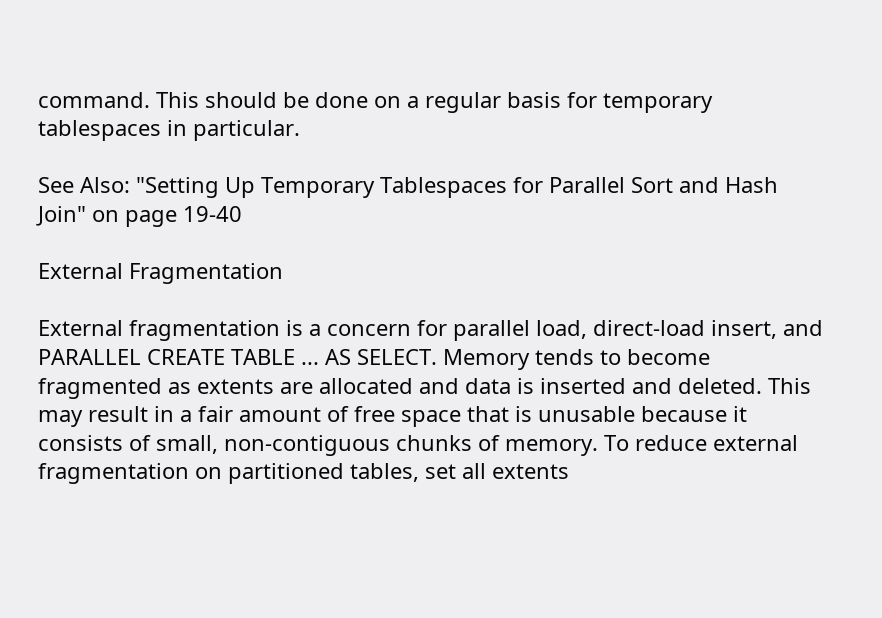command. This should be done on a regular basis for temporary tablespaces in particular.

See Also: "Setting Up Temporary Tablespaces for Parallel Sort and Hash Join" on page 19-40

External Fragmentation

External fragmentation is a concern for parallel load, direct-load insert, and PARALLEL CREATE TABLE ... AS SELECT. Memory tends to become fragmented as extents are allocated and data is inserted and deleted. This may result in a fair amount of free space that is unusable because it consists of small, non-contiguous chunks of memory. To reduce external fragmentation on partitioned tables, set all extents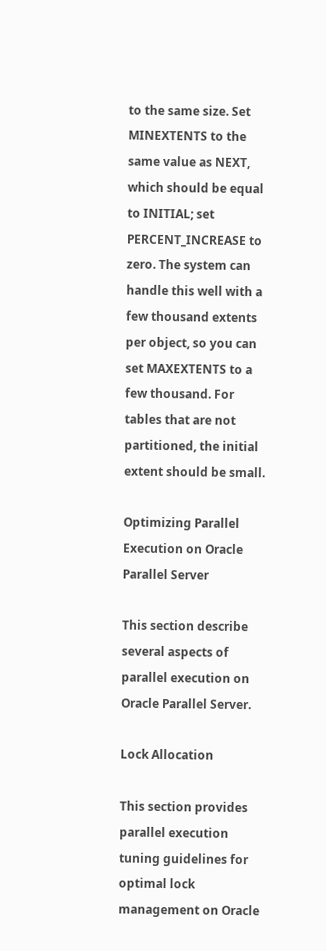to the same size. Set MINEXTENTS to the same value as NEXT, which should be equal to INITIAL; set PERCENT_INCREASE to zero. The system can handle this well with a few thousand extents per object, so you can set MAXEXTENTS to a few thousand. For tables that are not partitioned, the initial extent should be small.

Optimizing Parallel Execution on Oracle Parallel Server

This section describe several aspects of parallel execution on Oracle Parallel Server.

Lock Allocation

This section provides parallel execution tuning guidelines for optimal lock management on Oracle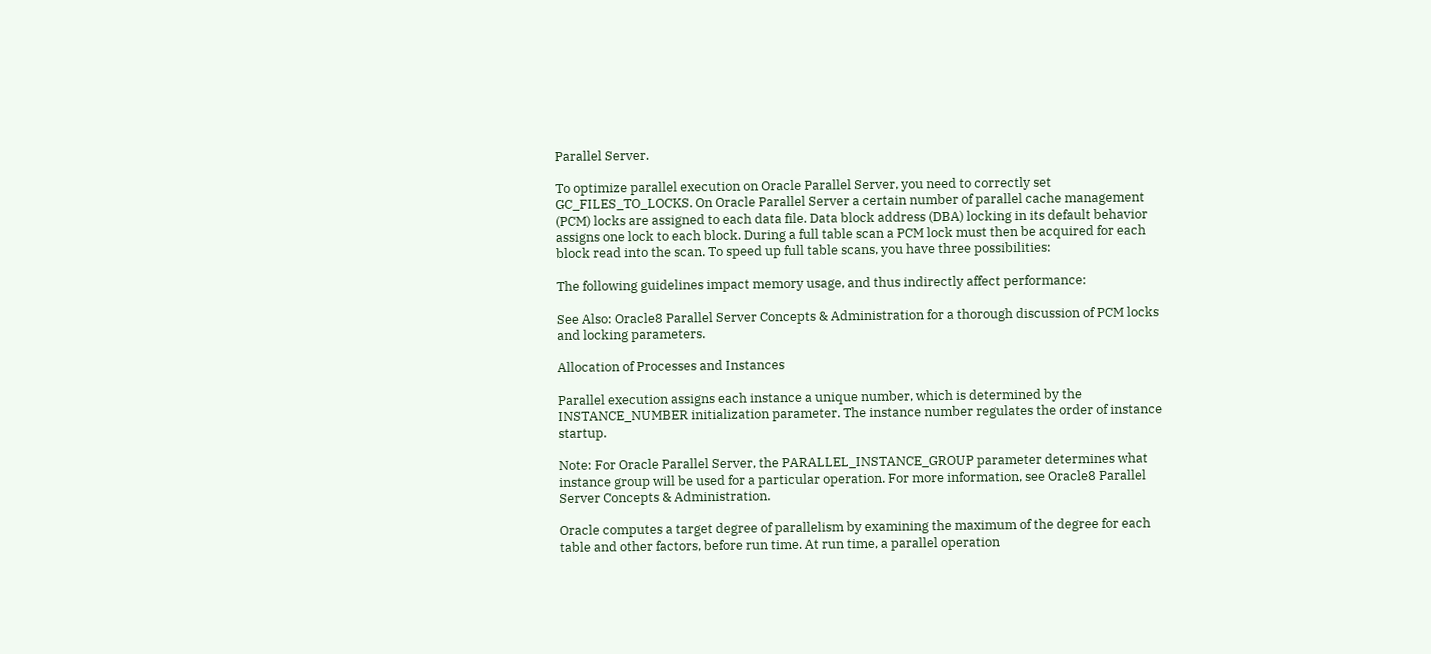Parallel Server.

To optimize parallel execution on Oracle Parallel Server, you need to correctly set GC_FILES_TO_LOCKS. On Oracle Parallel Server a certain number of parallel cache management (PCM) locks are assigned to each data file. Data block address (DBA) locking in its default behavior assigns one lock to each block. During a full table scan a PCM lock must then be acquired for each block read into the scan. To speed up full table scans, you have three possibilities:

The following guidelines impact memory usage, and thus indirectly affect performance:

See Also: Oracle8 Parallel Server Concepts & Administration for a thorough discussion of PCM locks and locking parameters.

Allocation of Processes and Instances

Parallel execution assigns each instance a unique number, which is determined by the INSTANCE_NUMBER initialization parameter. The instance number regulates the order of instance startup.

Note: For Oracle Parallel Server, the PARALLEL_INSTANCE_GROUP parameter determines what instance group will be used for a particular operation. For more information, see Oracle8 Parallel Server Concepts & Administration.

Oracle computes a target degree of parallelism by examining the maximum of the degree for each table and other factors, before run time. At run time, a parallel operation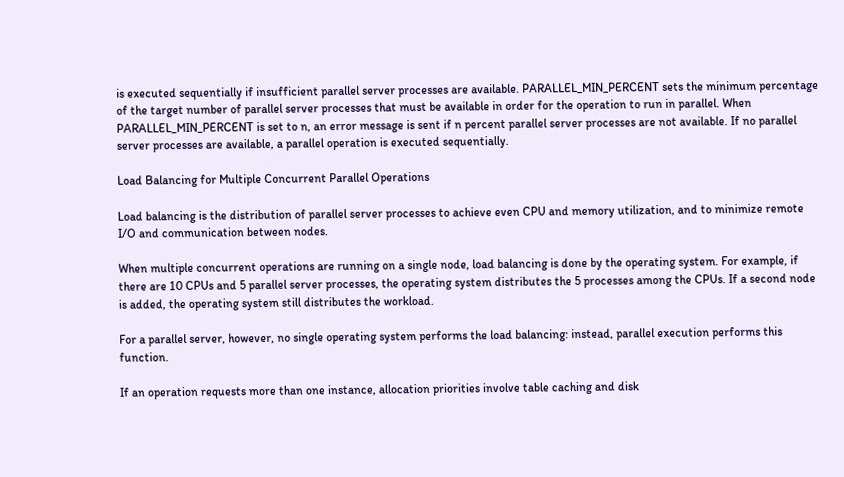is executed sequentially if insufficient parallel server processes are available. PARALLEL_MIN_PERCENT sets the minimum percentage of the target number of parallel server processes that must be available in order for the operation to run in parallel. When PARALLEL_MIN_PERCENT is set to n, an error message is sent if n percent parallel server processes are not available. If no parallel server processes are available, a parallel operation is executed sequentially.

Load Balancing for Multiple Concurrent Parallel Operations

Load balancing is the distribution of parallel server processes to achieve even CPU and memory utilization, and to minimize remote I/O and communication between nodes.

When multiple concurrent operations are running on a single node, load balancing is done by the operating system. For example, if there are 10 CPUs and 5 parallel server processes, the operating system distributes the 5 processes among the CPUs. If a second node is added, the operating system still distributes the workload.

For a parallel server, however, no single operating system performs the load balancing: instead, parallel execution performs this function.

If an operation requests more than one instance, allocation priorities involve table caching and disk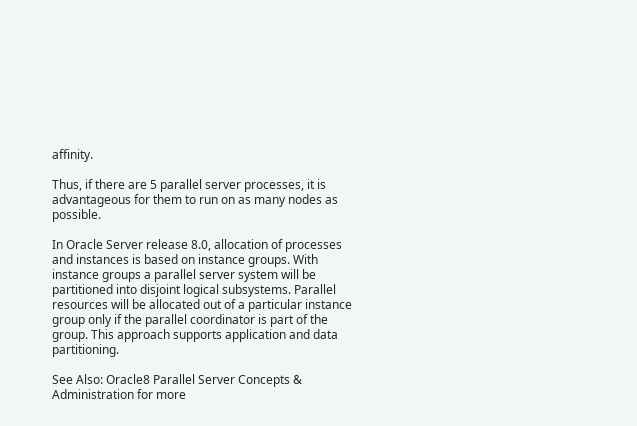affinity.

Thus, if there are 5 parallel server processes, it is advantageous for them to run on as many nodes as possible.

In Oracle Server release 8.0, allocation of processes and instances is based on instance groups. With instance groups a parallel server system will be partitioned into disjoint logical subsystems. Parallel resources will be allocated out of a particular instance group only if the parallel coordinator is part of the group. This approach supports application and data partitioning.

See Also: Oracle8 Parallel Server Concepts & Administration for more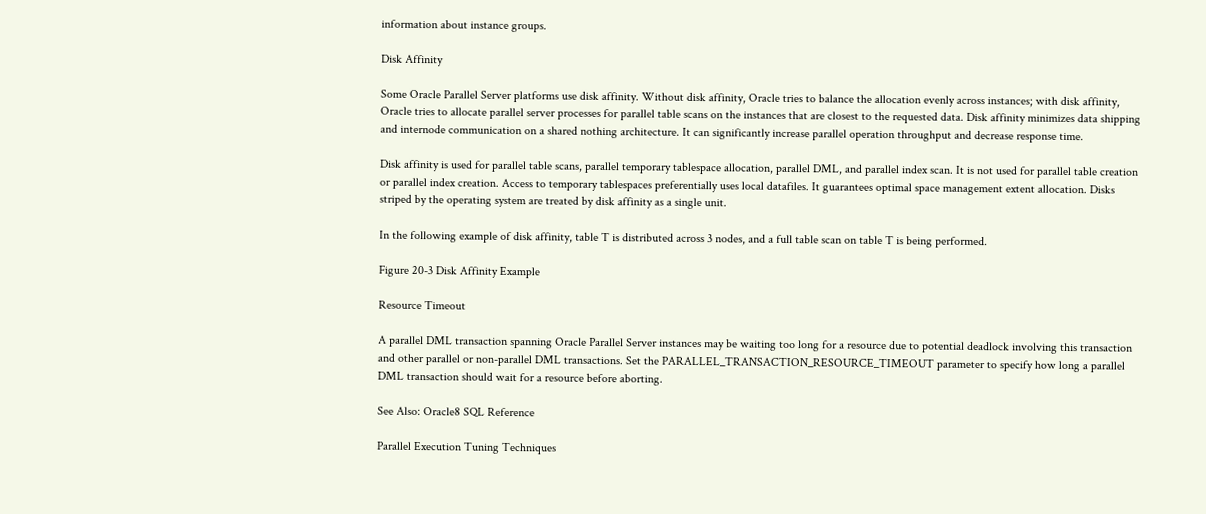information about instance groups.

Disk Affinity

Some Oracle Parallel Server platforms use disk affinity. Without disk affinity, Oracle tries to balance the allocation evenly across instances; with disk affinity, Oracle tries to allocate parallel server processes for parallel table scans on the instances that are closest to the requested data. Disk affinity minimizes data shipping and internode communication on a shared nothing architecture. It can significantly increase parallel operation throughput and decrease response time.

Disk affinity is used for parallel table scans, parallel temporary tablespace allocation, parallel DML, and parallel index scan. It is not used for parallel table creation or parallel index creation. Access to temporary tablespaces preferentially uses local datafiles. It guarantees optimal space management extent allocation. Disks striped by the operating system are treated by disk affinity as a single unit.

In the following example of disk affinity, table T is distributed across 3 nodes, and a full table scan on table T is being performed.

Figure 20-3 Disk Affinity Example

Resource Timeout

A parallel DML transaction spanning Oracle Parallel Server instances may be waiting too long for a resource due to potential deadlock involving this transaction and other parallel or non-parallel DML transactions. Set the PARALLEL_TRANSACTION_RESOURCE_TIMEOUT parameter to specify how long a parallel DML transaction should wait for a resource before aborting.

See Also: Oracle8 SQL Reference

Parallel Execution Tuning Techniques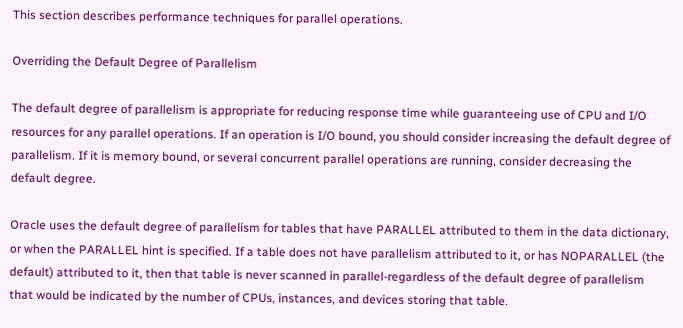This section describes performance techniques for parallel operations.

Overriding the Default Degree of Parallelism

The default degree of parallelism is appropriate for reducing response time while guaranteeing use of CPU and I/O resources for any parallel operations. If an operation is I/O bound, you should consider increasing the default degree of parallelism. If it is memory bound, or several concurrent parallel operations are running, consider decreasing the default degree.

Oracle uses the default degree of parallelism for tables that have PARALLEL attributed to them in the data dictionary, or when the PARALLEL hint is specified. If a table does not have parallelism attributed to it, or has NOPARALLEL (the default) attributed to it, then that table is never scanned in parallel-regardless of the default degree of parallelism that would be indicated by the number of CPUs, instances, and devices storing that table.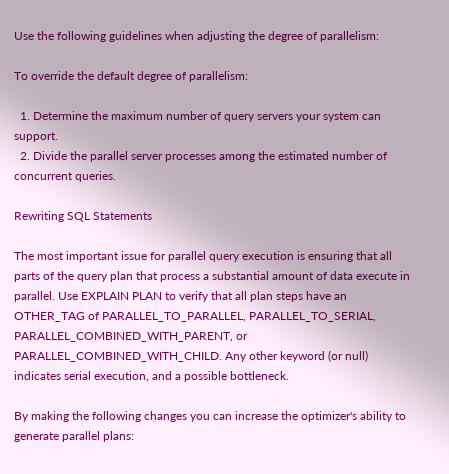Use the following guidelines when adjusting the degree of parallelism:

To override the default degree of parallelism:

  1. Determine the maximum number of query servers your system can support.
  2. Divide the parallel server processes among the estimated number of concurrent queries.

Rewriting SQL Statements

The most important issue for parallel query execution is ensuring that all parts of the query plan that process a substantial amount of data execute in parallel. Use EXPLAIN PLAN to verify that all plan steps have an OTHER_TAG of PARALLEL_TO_PARALLEL, PARALLEL_TO_SERIAL, PARALLEL_COMBINED_WITH_PARENT, or PARALLEL_COMBINED_WITH_CHILD. Any other keyword (or null) indicates serial execution, and a possible bottleneck.

By making the following changes you can increase the optimizer's ability to generate parallel plans: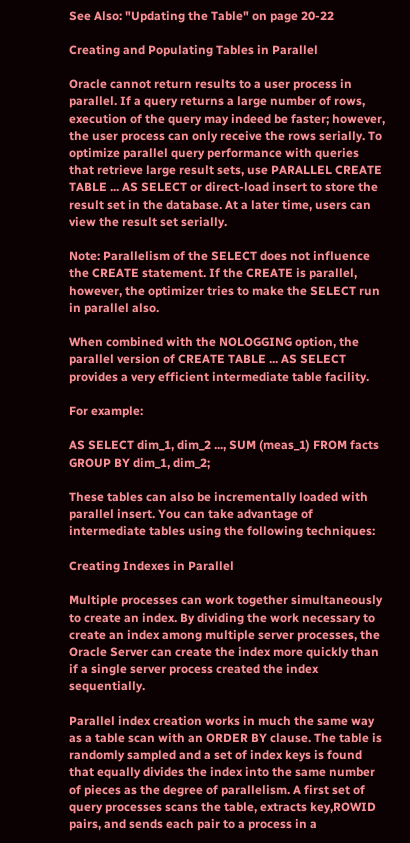See Also: "Updating the Table" on page 20-22

Creating and Populating Tables in Parallel

Oracle cannot return results to a user process in parallel. If a query returns a large number of rows, execution of the query may indeed be faster; however, the user process can only receive the rows serially. To optimize parallel query performance with queries that retrieve large result sets, use PARALLEL CREATE TABLE ... AS SELECT or direct-load insert to store the result set in the database. At a later time, users can view the result set serially.

Note: Parallelism of the SELECT does not influence the CREATE statement. If the CREATE is parallel, however, the optimizer tries to make the SELECT run in parallel also.

When combined with the NOLOGGING option, the parallel version of CREATE TABLE ... AS SELECT provides a very efficient intermediate table facility.

For example:

AS SELECT dim_1, dim_2 ..., SUM (meas_1) FROM facts
GROUP BY dim_1, dim_2;

These tables can also be incrementally loaded with parallel insert. You can take advantage of intermediate tables using the following techniques:

Creating Indexes in Parallel

Multiple processes can work together simultaneously to create an index. By dividing the work necessary to create an index among multiple server processes, the Oracle Server can create the index more quickly than if a single server process created the index sequentially.

Parallel index creation works in much the same way as a table scan with an ORDER BY clause. The table is randomly sampled and a set of index keys is found that equally divides the index into the same number of pieces as the degree of parallelism. A first set of query processes scans the table, extracts key,ROWID pairs, and sends each pair to a process in a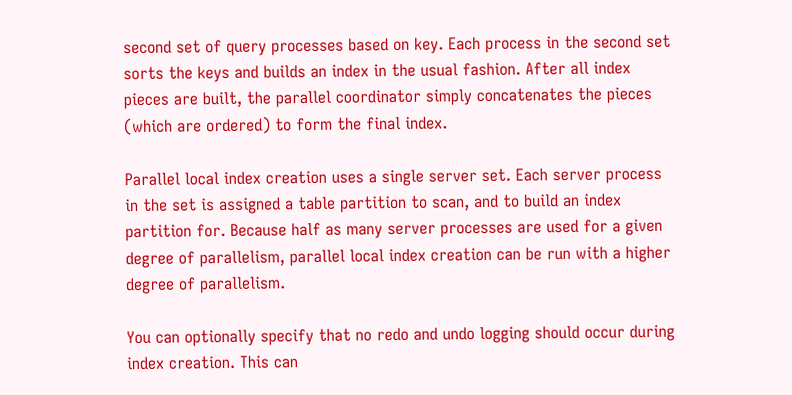second set of query processes based on key. Each process in the second set sorts the keys and builds an index in the usual fashion. After all index pieces are built, the parallel coordinator simply concatenates the pieces (which are ordered) to form the final index.

Parallel local index creation uses a single server set. Each server process in the set is assigned a table partition to scan, and to build an index partition for. Because half as many server processes are used for a given degree of parallelism, parallel local index creation can be run with a higher degree of parallelism.

You can optionally specify that no redo and undo logging should occur during index creation. This can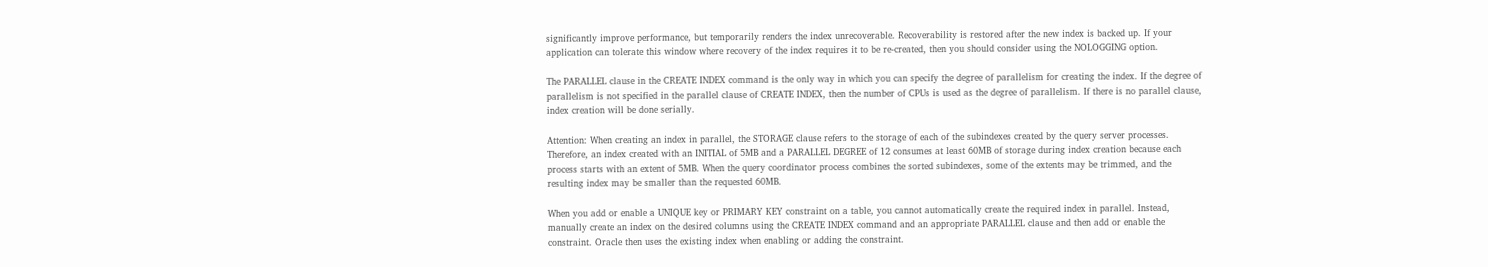significantly improve performance, but temporarily renders the index unrecoverable. Recoverability is restored after the new index is backed up. If your application can tolerate this window where recovery of the index requires it to be re-created, then you should consider using the NOLOGGING option.

The PARALLEL clause in the CREATE INDEX command is the only way in which you can specify the degree of parallelism for creating the index. If the degree of parallelism is not specified in the parallel clause of CREATE INDEX, then the number of CPUs is used as the degree of parallelism. If there is no parallel clause, index creation will be done serially.

Attention: When creating an index in parallel, the STORAGE clause refers to the storage of each of the subindexes created by the query server processes. Therefore, an index created with an INITIAL of 5MB and a PARALLEL DEGREE of 12 consumes at least 60MB of storage during index creation because each process starts with an extent of 5MB. When the query coordinator process combines the sorted subindexes, some of the extents may be trimmed, and the resulting index may be smaller than the requested 60MB.

When you add or enable a UNIQUE key or PRIMARY KEY constraint on a table, you cannot automatically create the required index in parallel. Instead, manually create an index on the desired columns using the CREATE INDEX command and an appropriate PARALLEL clause and then add or enable the constraint. Oracle then uses the existing index when enabling or adding the constraint.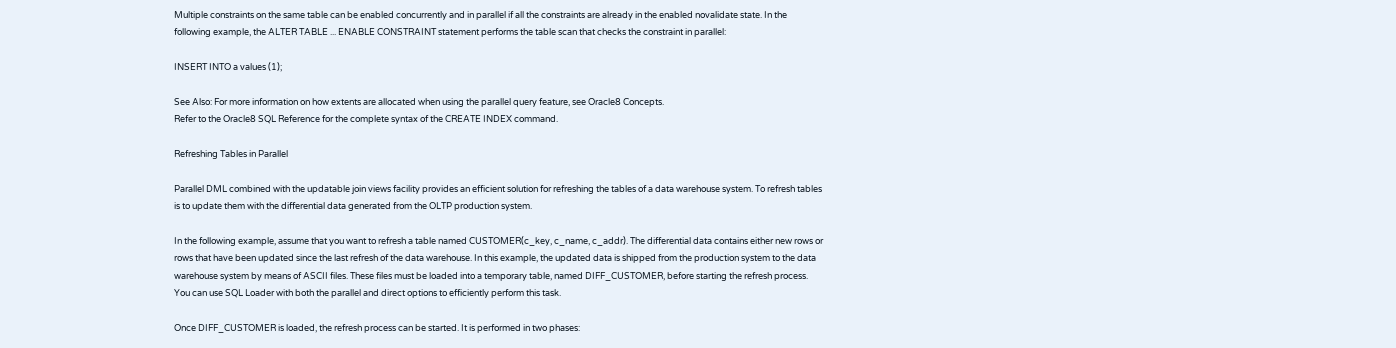Multiple constraints on the same table can be enabled concurrently and in parallel if all the constraints are already in the enabled novalidate state. In the following example, the ALTER TABLE ... ENABLE CONSTRAINT statement performs the table scan that checks the constraint in parallel:

INSERT INTO a values (1);

See Also: For more information on how extents are allocated when using the parallel query feature, see Oracle8 Concepts.
Refer to the Oracle8 SQL Reference for the complete syntax of the CREATE INDEX command.

Refreshing Tables in Parallel

Parallel DML combined with the updatable join views facility provides an efficient solution for refreshing the tables of a data warehouse system. To refresh tables is to update them with the differential data generated from the OLTP production system.

In the following example, assume that you want to refresh a table named CUSTOMER(c_key, c_name, c_addr). The differential data contains either new rows or rows that have been updated since the last refresh of the data warehouse. In this example, the updated data is shipped from the production system to the data warehouse system by means of ASCII files. These files must be loaded into a temporary table, named DIFF_CUSTOMER, before starting the refresh process. You can use SQL Loader with both the parallel and direct options to efficiently perform this task.

Once DIFF_CUSTOMER is loaded, the refresh process can be started. It is performed in two phases: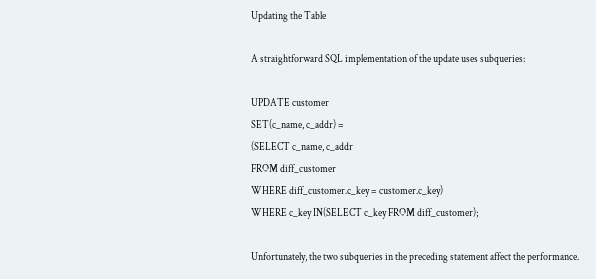Updating the Table

A straightforward SQL implementation of the update uses subqueries:

UPDATE customer
SET(c_name, c_addr) =
(SELECT c_name, c_addr
FROM diff_customer
WHERE diff_customer.c_key = customer.c_key)
WHERE c_key IN(SELECT c_key FROM diff_customer);

Unfortunately, the two subqueries in the preceding statement affect the performance.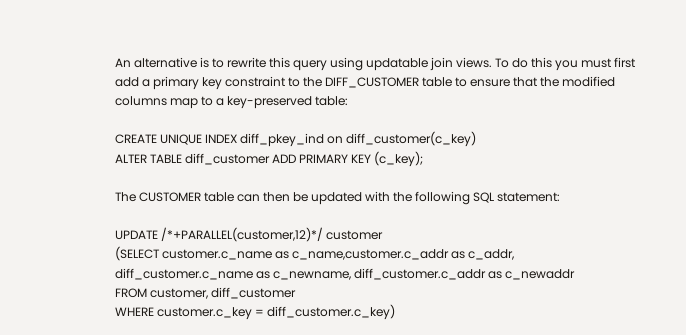An alternative is to rewrite this query using updatable join views. To do this you must first add a primary key constraint to the DIFF_CUSTOMER table to ensure that the modified columns map to a key-preserved table:

CREATE UNIQUE INDEX diff_pkey_ind on diff_customer(c_key)
ALTER TABLE diff_customer ADD PRIMARY KEY (c_key);

The CUSTOMER table can then be updated with the following SQL statement:

UPDATE /*+PARALLEL(customer,12)*/ customer
(SELECT customer.c_name as c_name,customer.c_addr as c_addr,
diff_customer.c_name as c_newname, diff_customer.c_addr as c_newaddr
FROM customer, diff_customer
WHERE customer.c_key = diff_customer.c_key)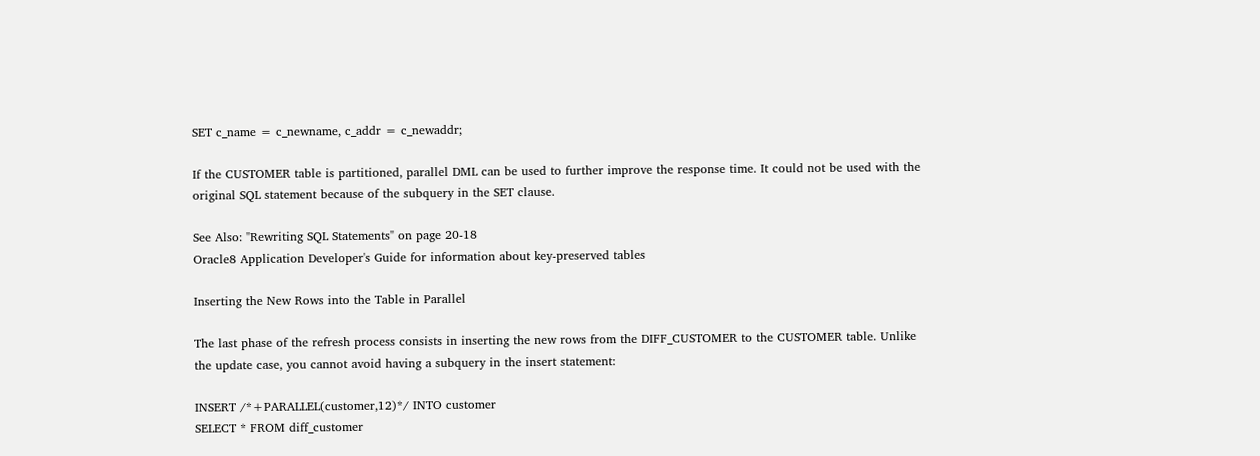SET c_name = c_newname, c_addr = c_newaddr;

If the CUSTOMER table is partitioned, parallel DML can be used to further improve the response time. It could not be used with the original SQL statement because of the subquery in the SET clause.

See Also: "Rewriting SQL Statements" on page 20-18
Oracle8 Application Developer's Guide for information about key-preserved tables

Inserting the New Rows into the Table in Parallel

The last phase of the refresh process consists in inserting the new rows from the DIFF_CUSTOMER to the CUSTOMER table. Unlike the update case, you cannot avoid having a subquery in the insert statement:

INSERT /*+PARALLEL(customer,12)*/ INTO customer
SELECT * FROM diff_customer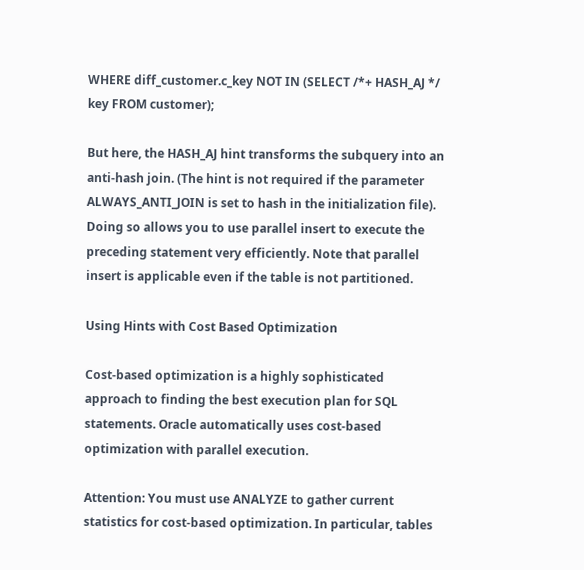WHERE diff_customer.c_key NOT IN (SELECT /*+ HASH_AJ */ key FROM customer);

But here, the HASH_AJ hint transforms the subquery into an anti-hash join. (The hint is not required if the parameter ALWAYS_ANTI_JOIN is set to hash in the initialization file). Doing so allows you to use parallel insert to execute the preceding statement very efficiently. Note that parallel insert is applicable even if the table is not partitioned.

Using Hints with Cost Based Optimization

Cost-based optimization is a highly sophisticated approach to finding the best execution plan for SQL statements. Oracle automatically uses cost-based optimization with parallel execution.

Attention: You must use ANALYZE to gather current statistics for cost-based optimization. In particular, tables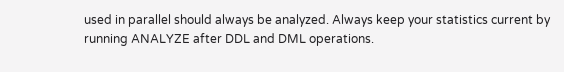used in parallel should always be analyzed. Always keep your statistics current by running ANALYZE after DDL and DML operations.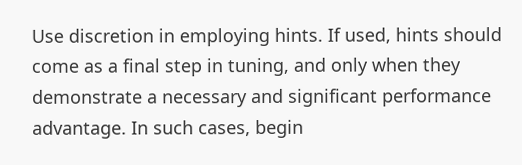Use discretion in employing hints. If used, hints should come as a final step in tuning, and only when they demonstrate a necessary and significant performance advantage. In such cases, begin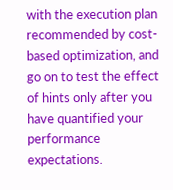with the execution plan recommended by cost-based optimization, and go on to test the effect of hints only after you have quantified your performance expectations.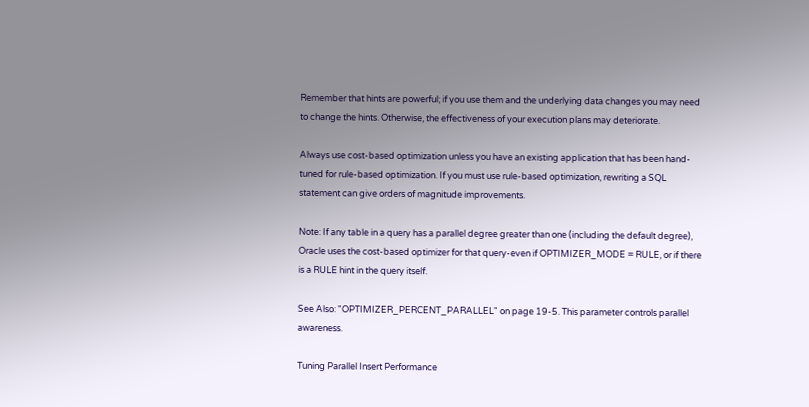Remember that hints are powerful; if you use them and the underlying data changes you may need to change the hints. Otherwise, the effectiveness of your execution plans may deteriorate.

Always use cost-based optimization unless you have an existing application that has been hand-tuned for rule-based optimization. If you must use rule-based optimization, rewriting a SQL statement can give orders of magnitude improvements.

Note: If any table in a query has a parallel degree greater than one (including the default degree), Oracle uses the cost-based optimizer for that query-even if OPTIMIZER_MODE = RULE, or if there is a RULE hint in the query itself.

See Also: "OPTIMIZER_PERCENT_PARALLEL" on page 19-5. This parameter controls parallel awareness.

Tuning Parallel Insert Performance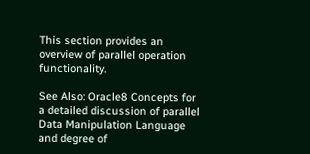This section provides an overview of parallel operation functionality.

See Also: Oracle8 Concepts for a detailed discussion of parallel Data Manipulation Language and degree of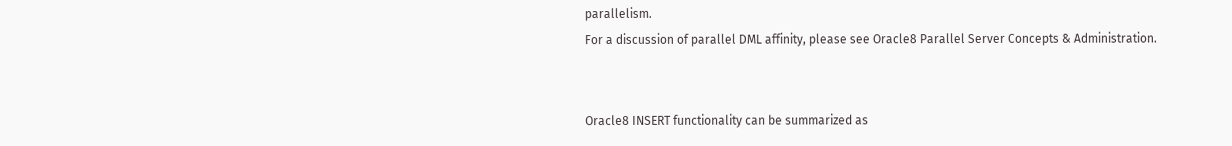parallelism.
For a discussion of parallel DML affinity, please see Oracle8 Parallel Server Concepts & Administration.


Oracle8 INSERT functionality can be summarized as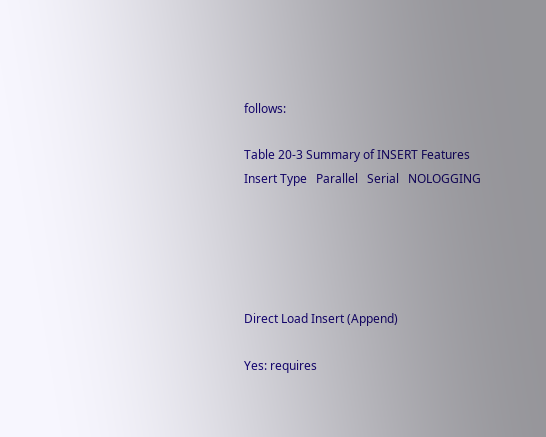follows:

Table 20-3 Summary of INSERT Features
Insert Type   Parallel   Serial   NOLOGGING





Direct Load Insert (Append)

Yes: requires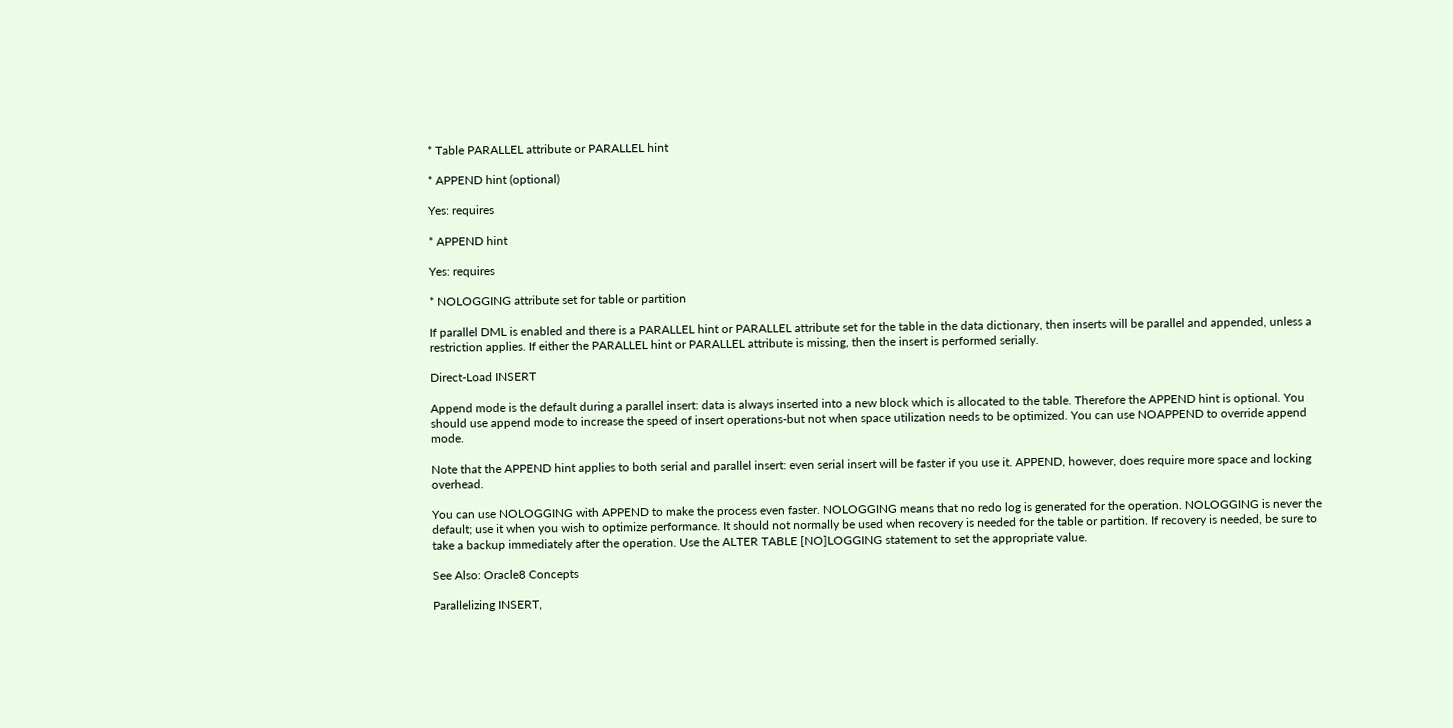* Table PARALLEL attribute or PARALLEL hint

* APPEND hint (optional)

Yes: requires

* APPEND hint

Yes: requires

* NOLOGGING attribute set for table or partition

If parallel DML is enabled and there is a PARALLEL hint or PARALLEL attribute set for the table in the data dictionary, then inserts will be parallel and appended, unless a restriction applies. If either the PARALLEL hint or PARALLEL attribute is missing, then the insert is performed serially.

Direct-Load INSERT

Append mode is the default during a parallel insert: data is always inserted into a new block which is allocated to the table. Therefore the APPEND hint is optional. You should use append mode to increase the speed of insert operations-but not when space utilization needs to be optimized. You can use NOAPPEND to override append mode.

Note that the APPEND hint applies to both serial and parallel insert: even serial insert will be faster if you use it. APPEND, however, does require more space and locking overhead.

You can use NOLOGGING with APPEND to make the process even faster. NOLOGGING means that no redo log is generated for the operation. NOLOGGING is never the default; use it when you wish to optimize performance. It should not normally be used when recovery is needed for the table or partition. If recovery is needed, be sure to take a backup immediately after the operation. Use the ALTER TABLE [NO]LOGGING statement to set the appropriate value.

See Also: Oracle8 Concepts

Parallelizing INSERT,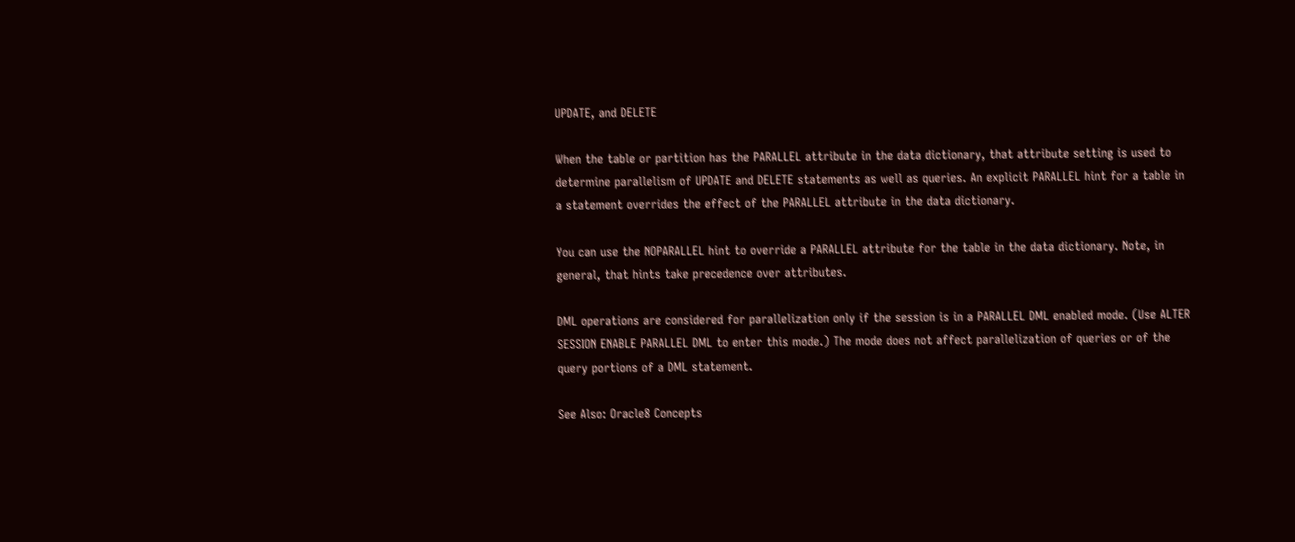UPDATE, and DELETE

When the table or partition has the PARALLEL attribute in the data dictionary, that attribute setting is used to determine parallelism of UPDATE and DELETE statements as well as queries. An explicit PARALLEL hint for a table in a statement overrides the effect of the PARALLEL attribute in the data dictionary.

You can use the NOPARALLEL hint to override a PARALLEL attribute for the table in the data dictionary. Note, in general, that hints take precedence over attributes.

DML operations are considered for parallelization only if the session is in a PARALLEL DML enabled mode. (Use ALTER SESSION ENABLE PARALLEL DML to enter this mode.) The mode does not affect parallelization of queries or of the query portions of a DML statement.

See Also: Oracle8 Concepts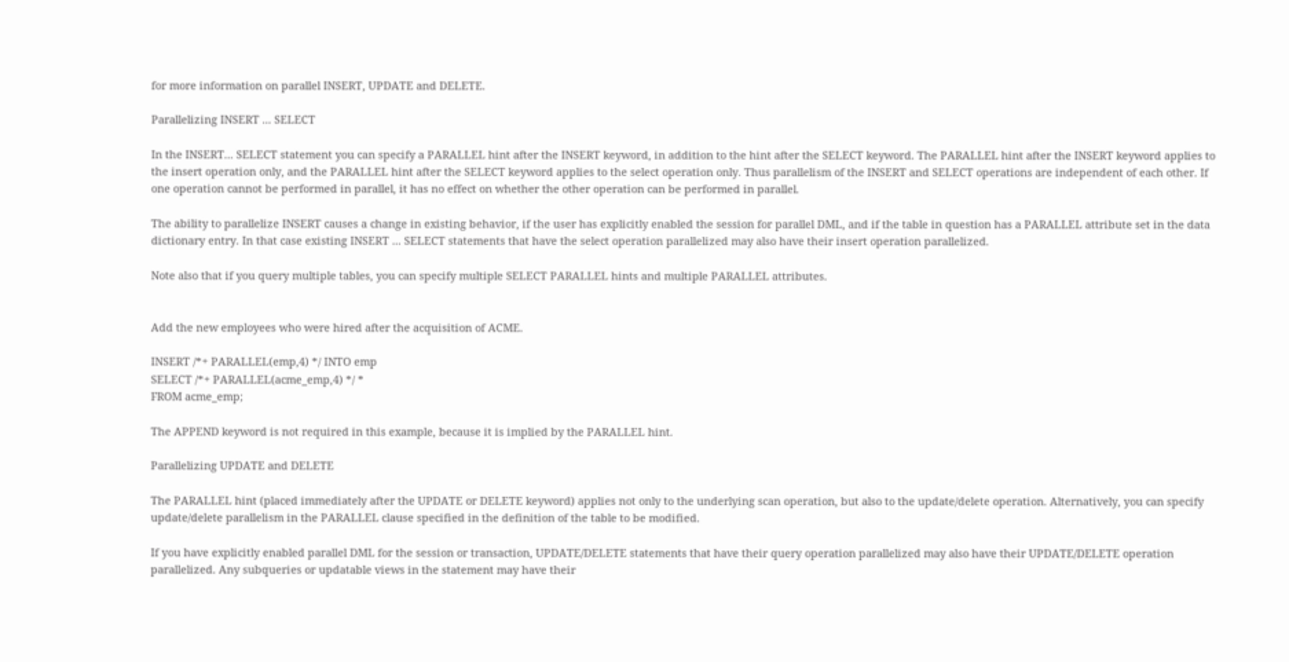for more information on parallel INSERT, UPDATE and DELETE.

Parallelizing INSERT ... SELECT

In the INSERT... SELECT statement you can specify a PARALLEL hint after the INSERT keyword, in addition to the hint after the SELECT keyword. The PARALLEL hint after the INSERT keyword applies to the insert operation only, and the PARALLEL hint after the SELECT keyword applies to the select operation only. Thus parallelism of the INSERT and SELECT operations are independent of each other. If one operation cannot be performed in parallel, it has no effect on whether the other operation can be performed in parallel.

The ability to parallelize INSERT causes a change in existing behavior, if the user has explicitly enabled the session for parallel DML, and if the table in question has a PARALLEL attribute set in the data dictionary entry. In that case existing INSERT ... SELECT statements that have the select operation parallelized may also have their insert operation parallelized.

Note also that if you query multiple tables, you can specify multiple SELECT PARALLEL hints and multiple PARALLEL attributes.


Add the new employees who were hired after the acquisition of ACME.

INSERT /*+ PARALLEL(emp,4) */ INTO emp
SELECT /*+ PARALLEL(acme_emp,4) */ *
FROM acme_emp;

The APPEND keyword is not required in this example, because it is implied by the PARALLEL hint.

Parallelizing UPDATE and DELETE

The PARALLEL hint (placed immediately after the UPDATE or DELETE keyword) applies not only to the underlying scan operation, but also to the update/delete operation. Alternatively, you can specify update/delete parallelism in the PARALLEL clause specified in the definition of the table to be modified.

If you have explicitly enabled parallel DML for the session or transaction, UPDATE/DELETE statements that have their query operation parallelized may also have their UPDATE/DELETE operation parallelized. Any subqueries or updatable views in the statement may have their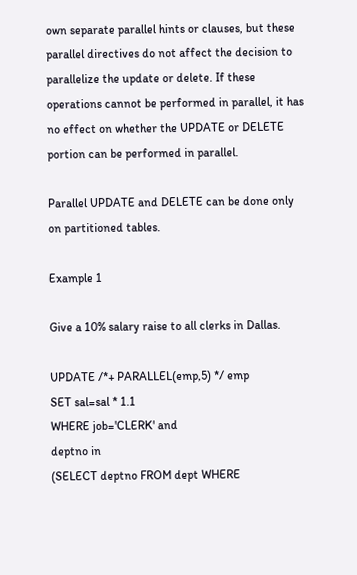own separate parallel hints or clauses, but these parallel directives do not affect the decision to parallelize the update or delete. If these operations cannot be performed in parallel, it has no effect on whether the UPDATE or DELETE portion can be performed in parallel.

Parallel UPDATE and DELETE can be done only on partitioned tables.

Example 1

Give a 10% salary raise to all clerks in Dallas.

UPDATE /*+ PARALLEL(emp,5) */ emp
SET sal=sal * 1.1
WHERE job='CLERK' and
deptno in
(SELECT deptno FROM dept WHERE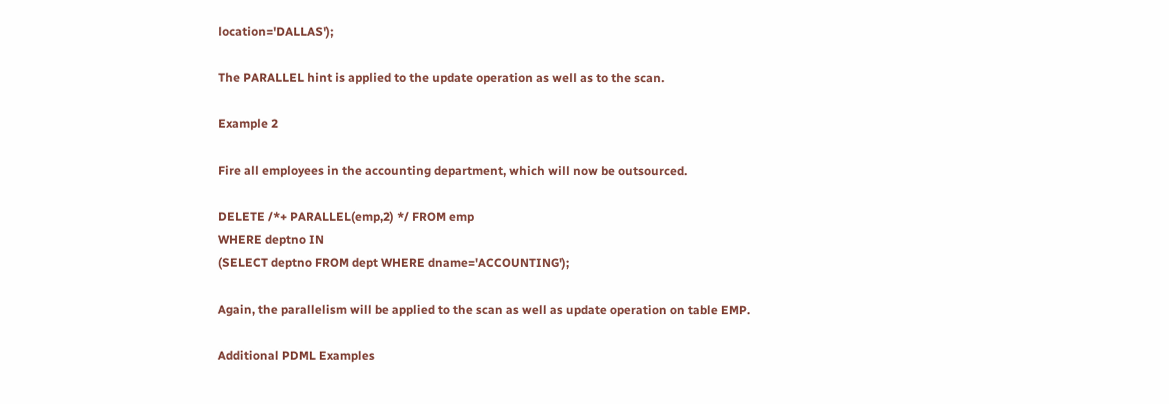location='DALLAS');

The PARALLEL hint is applied to the update operation as well as to the scan.

Example 2

Fire all employees in the accounting department, which will now be outsourced.

DELETE /*+ PARALLEL(emp,2) */ FROM emp
WHERE deptno IN
(SELECT deptno FROM dept WHERE dname='ACCOUNTING');

Again, the parallelism will be applied to the scan as well as update operation on table EMP.

Additional PDML Examples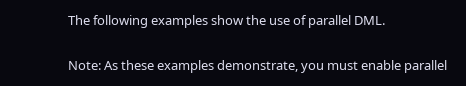The following examples show the use of parallel DML.

Note: As these examples demonstrate, you must enable parallel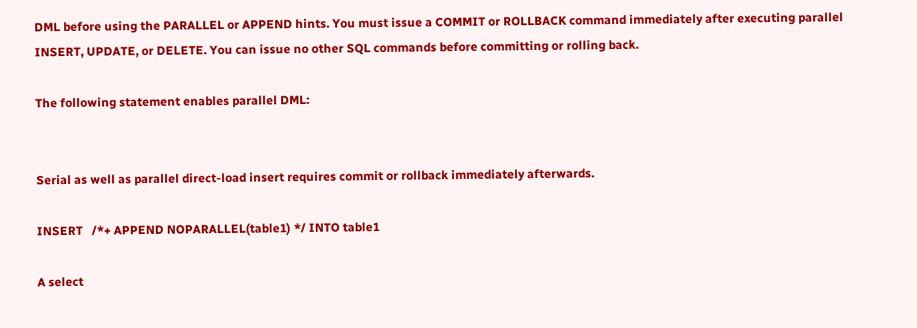DML before using the PARALLEL or APPEND hints. You must issue a COMMIT or ROLLBACK command immediately after executing parallel INSERT, UPDATE, or DELETE. You can issue no other SQL commands before committing or rolling back.

The following statement enables parallel DML:


Serial as well as parallel direct-load insert requires commit or rollback immediately afterwards.

INSERT   /*+ APPEND NOPARALLEL(table1) */ INTO table1

A select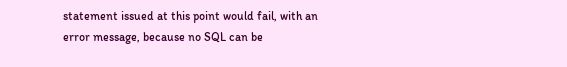statement issued at this point would fail, with an error message, because no SQL can be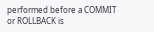performed before a COMMIT or ROLLBACK is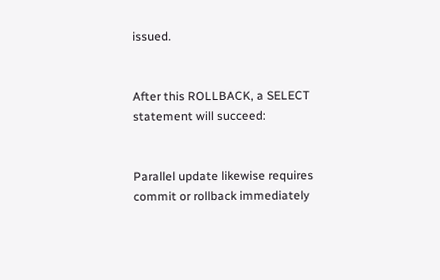issued.


After this ROLLBACK, a SELECT statement will succeed:


Parallel update likewise requires commit or rollback immediately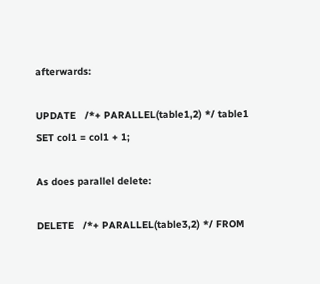afterwards:

UPDATE   /*+ PARALLEL(table1,2) */ table1
SET col1 = col1 + 1;

As does parallel delete:

DELETE   /*+ PARALLEL(table3,2) */ FROM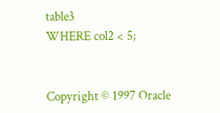table3
WHERE col2 < 5;


Copyright © 1997 Oracle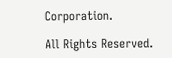Corporation.

All Rights Reserved.